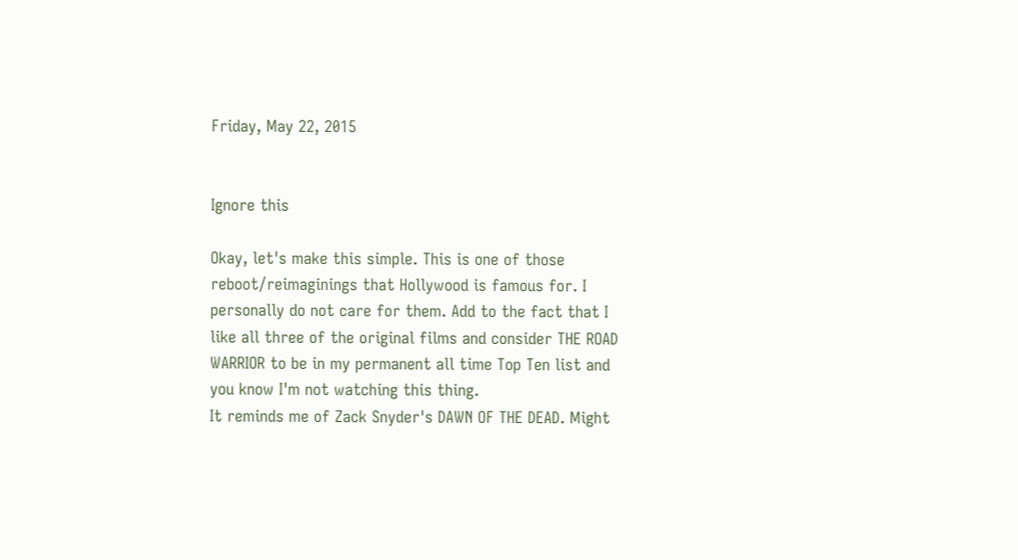Friday, May 22, 2015


Ignore this

Okay, let's make this simple. This is one of those reboot/reimaginings that Hollywood is famous for. I personally do not care for them. Add to the fact that I like all three of the original films and consider THE ROAD WARRIOR to be in my permanent all time Top Ten list and you know I'm not watching this thing.
It reminds me of Zack Snyder's DAWN OF THE DEAD. Might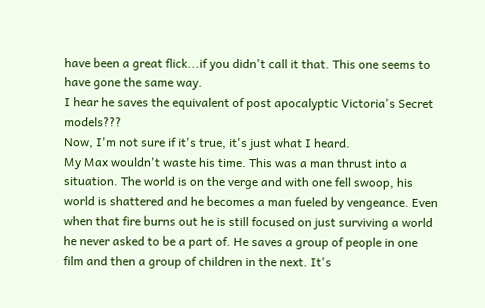have been a great flick...if you didn't call it that. This one seems to have gone the same way.
I hear he saves the equivalent of post apocalyptic Victoria's Secret models???
Now, I'm not sure if it's true, it's just what I heard.
My Max wouldn't waste his time. This was a man thrust into a situation. The world is on the verge and with one fell swoop, his world is shattered and he becomes a man fueled by vengeance. Even when that fire burns out he is still focused on just surviving a world he never asked to be a part of. He saves a group of people in one film and then a group of children in the next. It's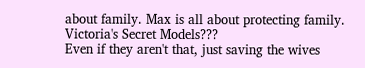about family. Max is all about protecting family.
Victoria's Secret Models???
Even if they aren't that, just saving the wives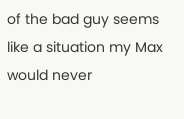of the bad guy seems like a situation my Max would never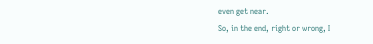even get near.
So, in the end, right or wrong, I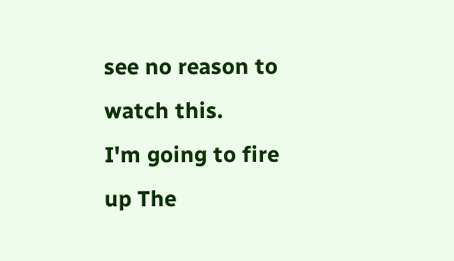see no reason to watch this.
I'm going to fire up The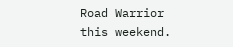Road Warrior this weekend.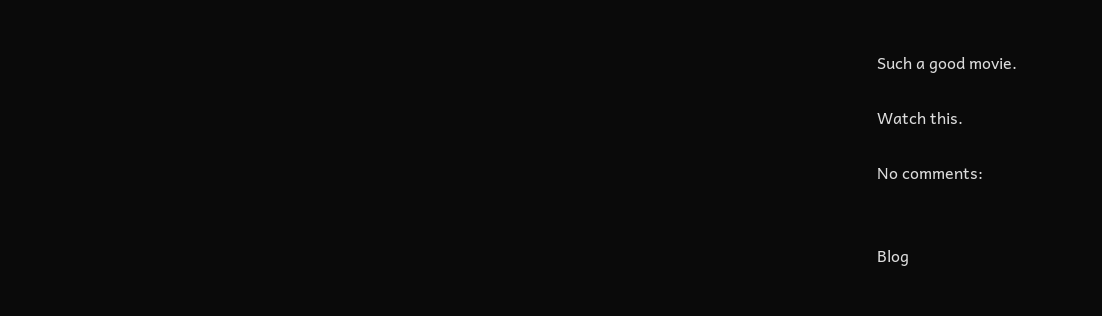Such a good movie.

Watch this.

No comments:


Blog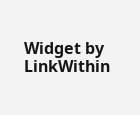Widget by LinkWithin